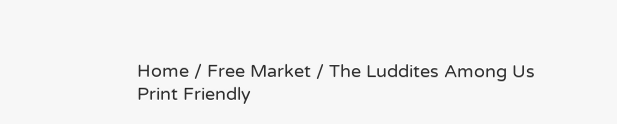Home / Free Market / The Luddites Among Us
Print Friendly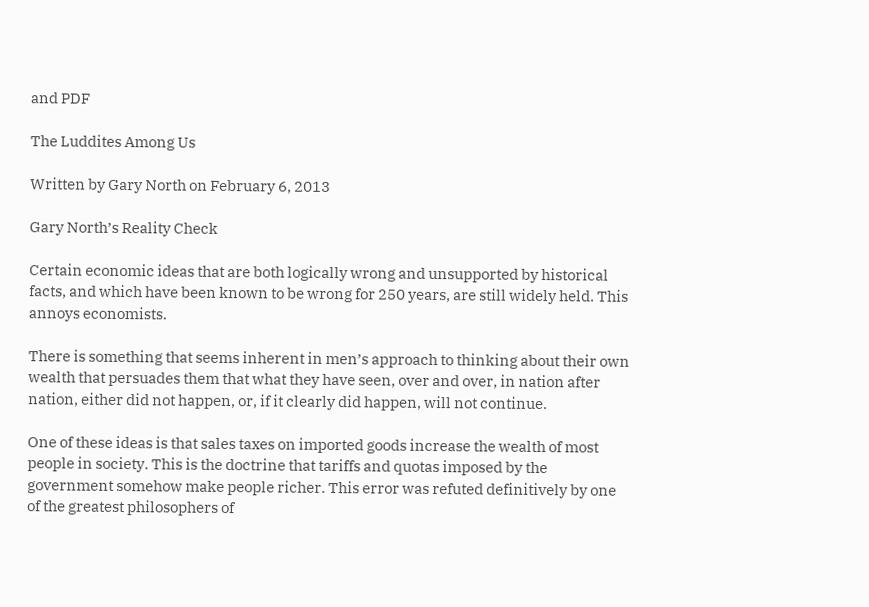and PDF

The Luddites Among Us

Written by Gary North on February 6, 2013

Gary North’s Reality Check

Certain economic ideas that are both logically wrong and unsupported by historical facts, and which have been known to be wrong for 250 years, are still widely held. This annoys economists.

There is something that seems inherent in men’s approach to thinking about their own wealth that persuades them that what they have seen, over and over, in nation after nation, either did not happen, or, if it clearly did happen, will not continue.

One of these ideas is that sales taxes on imported goods increase the wealth of most people in society. This is the doctrine that tariffs and quotas imposed by the government somehow make people richer. This error was refuted definitively by one of the greatest philosophers of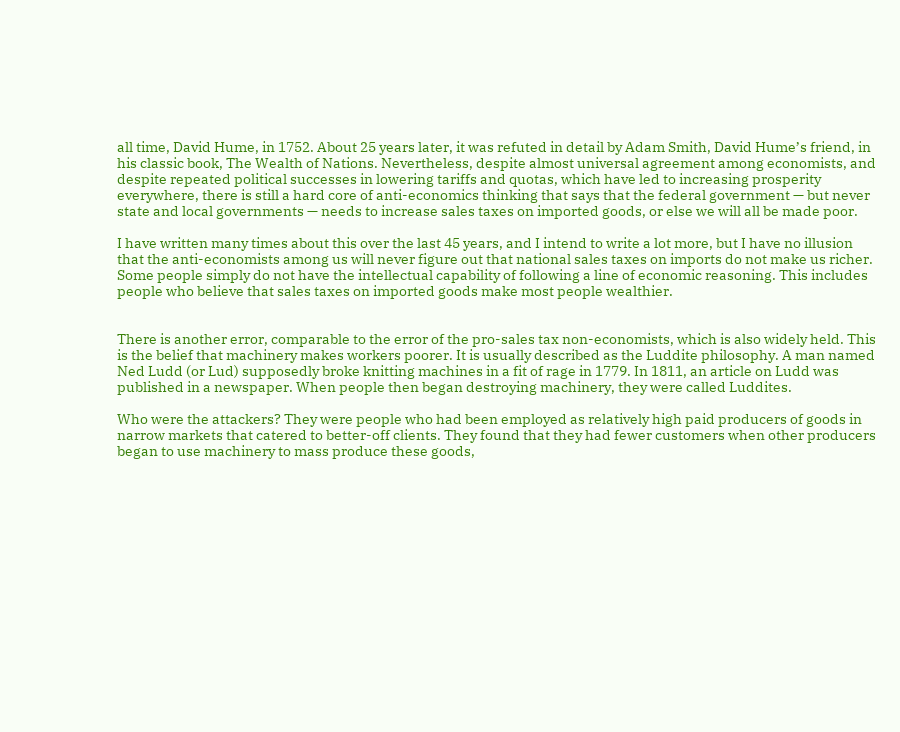all time, David Hume, in 1752. About 25 years later, it was refuted in detail by Adam Smith, David Hume’s friend, in his classic book, The Wealth of Nations. Nevertheless, despite almost universal agreement among economists, and despite repeated political successes in lowering tariffs and quotas, which have led to increasing prosperity everywhere, there is still a hard core of anti-economics thinking that says that the federal government — but never state and local governments — needs to increase sales taxes on imported goods, or else we will all be made poor.

I have written many times about this over the last 45 years, and I intend to write a lot more, but I have no illusion that the anti-economists among us will never figure out that national sales taxes on imports do not make us richer. Some people simply do not have the intellectual capability of following a line of economic reasoning. This includes people who believe that sales taxes on imported goods make most people wealthier.


There is another error, comparable to the error of the pro-sales tax non-economists, which is also widely held. This is the belief that machinery makes workers poorer. It is usually described as the Luddite philosophy. A man named Ned Ludd (or Lud) supposedly broke knitting machines in a fit of rage in 1779. In 1811, an article on Ludd was published in a newspaper. When people then began destroying machinery, they were called Luddites.

Who were the attackers? They were people who had been employed as relatively high paid producers of goods in narrow markets that catered to better-off clients. They found that they had fewer customers when other producers began to use machinery to mass produce these goods,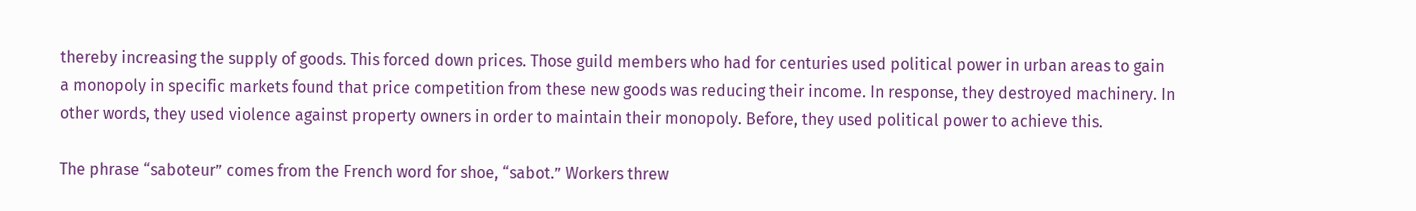thereby increasing the supply of goods. This forced down prices. Those guild members who had for centuries used political power in urban areas to gain a monopoly in specific markets found that price competition from these new goods was reducing their income. In response, they destroyed machinery. In other words, they used violence against property owners in order to maintain their monopoly. Before, they used political power to achieve this.

The phrase “saboteur” comes from the French word for shoe, “sabot.” Workers threw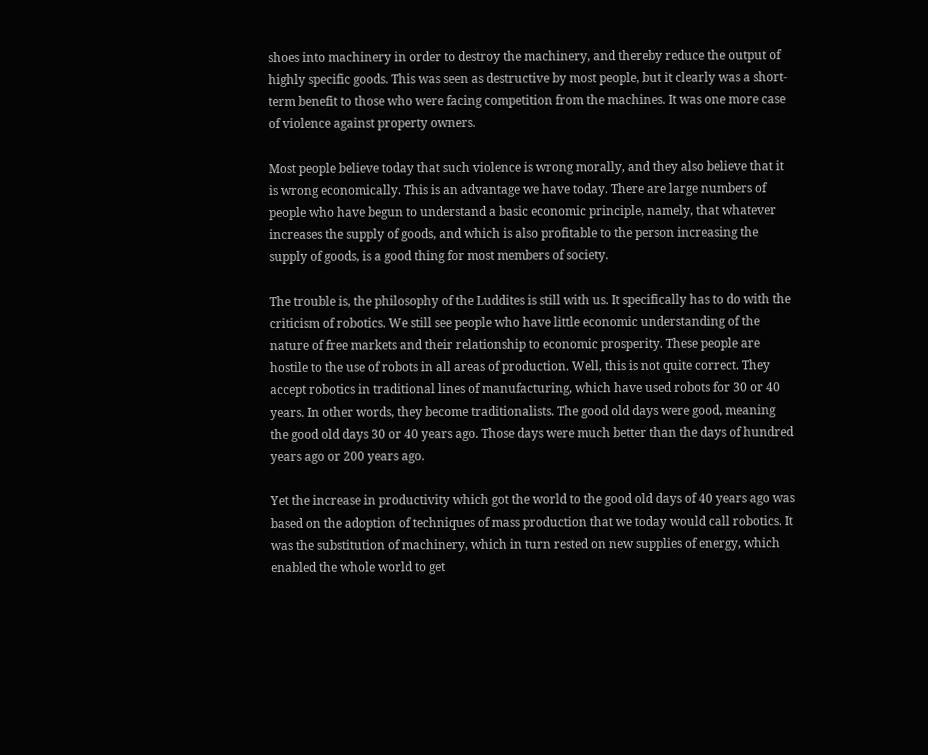shoes into machinery in order to destroy the machinery, and thereby reduce the output of highly specific goods. This was seen as destructive by most people, but it clearly was a short-term benefit to those who were facing competition from the machines. It was one more case of violence against property owners.

Most people believe today that such violence is wrong morally, and they also believe that it is wrong economically. This is an advantage we have today. There are large numbers of people who have begun to understand a basic economic principle, namely, that whatever increases the supply of goods, and which is also profitable to the person increasing the supply of goods, is a good thing for most members of society.

The trouble is, the philosophy of the Luddites is still with us. It specifically has to do with the criticism of robotics. We still see people who have little economic understanding of the nature of free markets and their relationship to economic prosperity. These people are hostile to the use of robots in all areas of production. Well, this is not quite correct. They accept robotics in traditional lines of manufacturing, which have used robots for 30 or 40 years. In other words, they become traditionalists. The good old days were good, meaning the good old days 30 or 40 years ago. Those days were much better than the days of hundred years ago or 200 years ago.

Yet the increase in productivity which got the world to the good old days of 40 years ago was based on the adoption of techniques of mass production that we today would call robotics. It was the substitution of machinery, which in turn rested on new supplies of energy, which enabled the whole world to get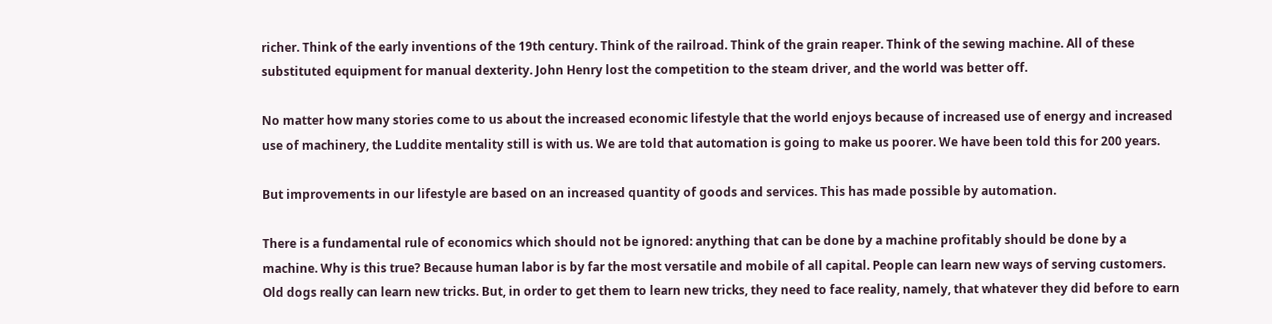richer. Think of the early inventions of the 19th century. Think of the railroad. Think of the grain reaper. Think of the sewing machine. All of these substituted equipment for manual dexterity. John Henry lost the competition to the steam driver, and the world was better off.

No matter how many stories come to us about the increased economic lifestyle that the world enjoys because of increased use of energy and increased use of machinery, the Luddite mentality still is with us. We are told that automation is going to make us poorer. We have been told this for 200 years.

But improvements in our lifestyle are based on an increased quantity of goods and services. This has made possible by automation.

There is a fundamental rule of economics which should not be ignored: anything that can be done by a machine profitably should be done by a machine. Why is this true? Because human labor is by far the most versatile and mobile of all capital. People can learn new ways of serving customers. Old dogs really can learn new tricks. But, in order to get them to learn new tricks, they need to face reality, namely, that whatever they did before to earn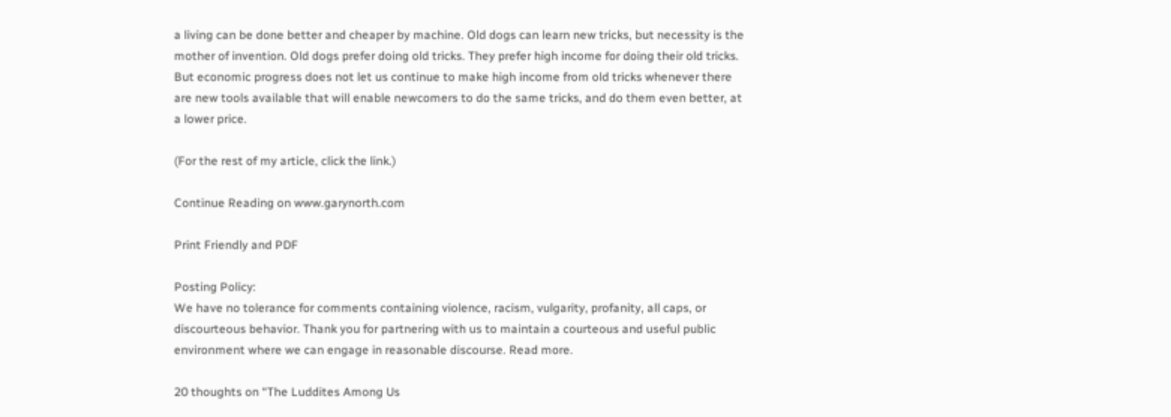a living can be done better and cheaper by machine. Old dogs can learn new tricks, but necessity is the mother of invention. Old dogs prefer doing old tricks. They prefer high income for doing their old tricks. But economic progress does not let us continue to make high income from old tricks whenever there are new tools available that will enable newcomers to do the same tricks, and do them even better, at a lower price.

(For the rest of my article, click the link.)

Continue Reading on www.garynorth.com

Print Friendly and PDF

Posting Policy:
We have no tolerance for comments containing violence, racism, vulgarity, profanity, all caps, or discourteous behavior. Thank you for partnering with us to maintain a courteous and useful public environment where we can engage in reasonable discourse. Read more.

20 thoughts on “The Luddites Among Us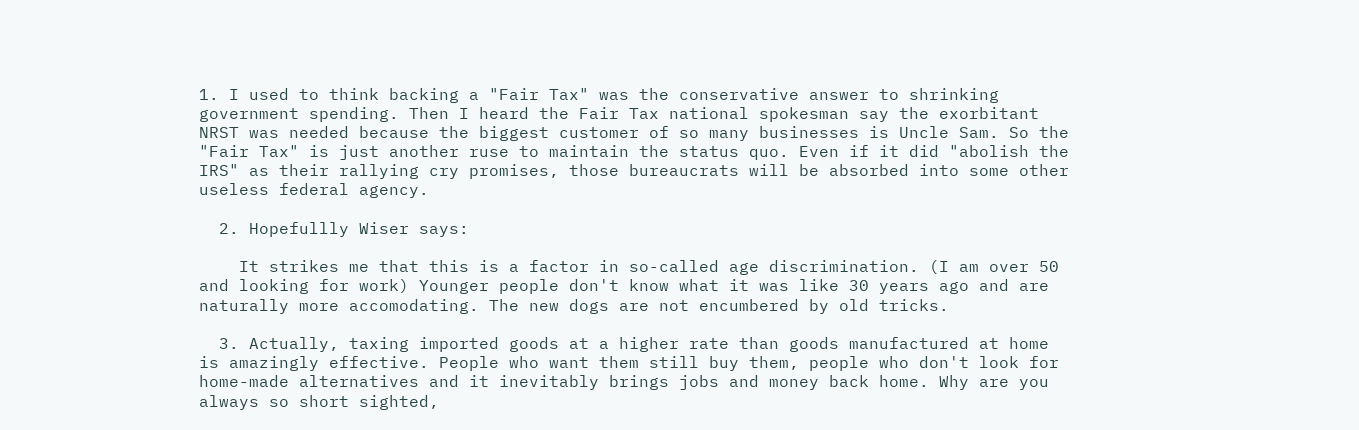1. I used to think backing a "Fair Tax" was the conservative answer to shrinking government spending. Then I heard the Fair Tax national spokesman say the exorbitant NRST was needed because the biggest customer of so many businesses is Uncle Sam. So the "Fair Tax" is just another ruse to maintain the status quo. Even if it did "abolish the IRS" as their rallying cry promises, those bureaucrats will be absorbed into some other useless federal agency.

  2. Hopefullly Wiser says:

    It strikes me that this is a factor in so-called age discrimination. (I am over 50 and looking for work) Younger people don't know what it was like 30 years ago and are naturally more accomodating. The new dogs are not encumbered by old tricks.

  3. Actually, taxing imported goods at a higher rate than goods manufactured at home is amazingly effective. People who want them still buy them, people who don't look for home-made alternatives and it inevitably brings jobs and money back home. Why are you always so short sighted,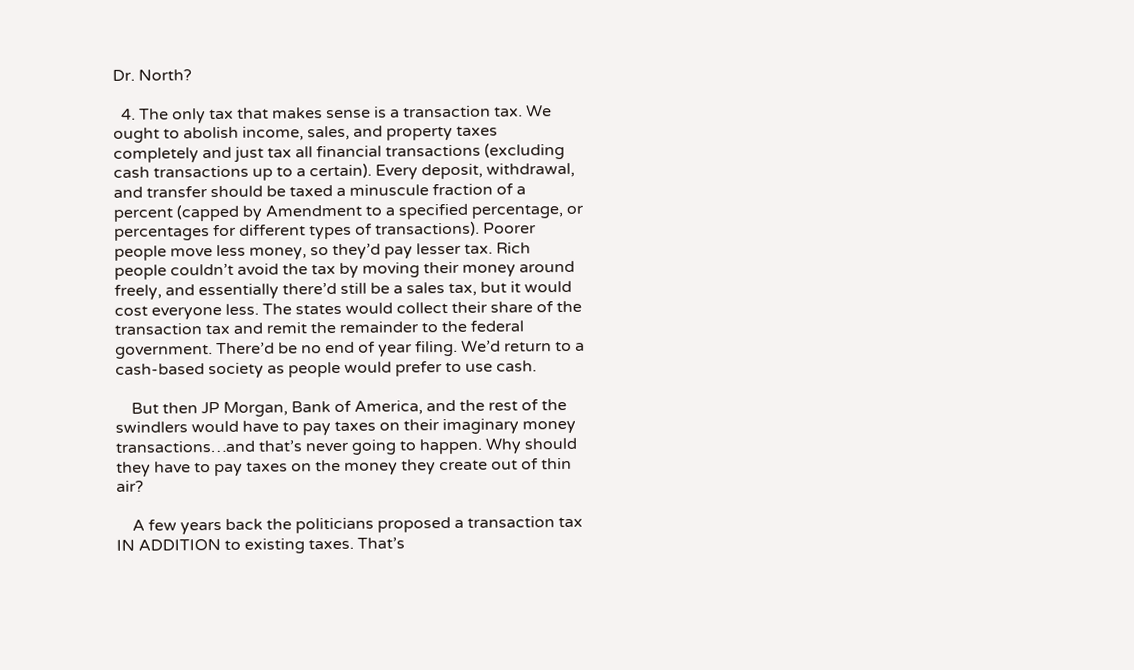Dr. North?

  4. The only tax that makes sense is a transaction tax. We ought to abolish income, sales, and property taxes completely and just tax all financial transactions (excluding cash transactions up to a certain). Every deposit, withdrawal, and transfer should be taxed a minuscule fraction of a percent (capped by Amendment to a specified percentage, or percentages for different types of transactions). Poorer people move less money, so they’d pay lesser tax. Rich people couldn’t avoid the tax by moving their money around freely, and essentially there’d still be a sales tax, but it would cost everyone less. The states would collect their share of the transaction tax and remit the remainder to the federal government. There’d be no end of year filing. We’d return to a cash-based society as people would prefer to use cash.

    But then JP Morgan, Bank of America, and the rest of the swindlers would have to pay taxes on their imaginary money transactions…and that’s never going to happen. Why should they have to pay taxes on the money they create out of thin air?

    A few years back the politicians proposed a transaction tax IN ADDITION to existing taxes. That’s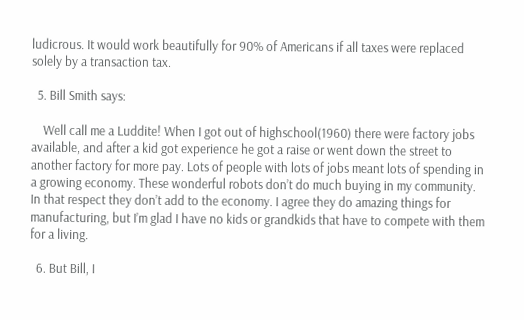ludicrous. It would work beautifully for 90% of Americans if all taxes were replaced solely by a transaction tax.

  5. Bill Smith says:

    Well call me a Luddite! When I got out of highschool(1960) there were factory jobs available, and after a kid got experience he got a raise or went down the street to another factory for more pay. Lots of people with lots of jobs meant lots of spending in a growing economy. These wonderful robots don’t do much buying in my community. In that respect they don’t add to the economy. I agree they do amazing things for manufacturing, but I’m glad I have no kids or grandkids that have to compete with them for a living.

  6. But Bill, I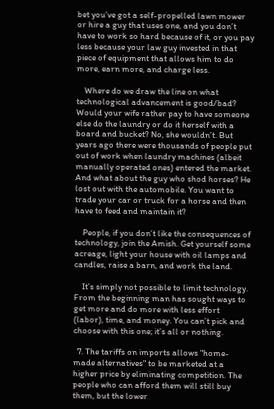bet you’ve got a self-propelled lawn mower or hire a guy that uses one, and you don’t have to work so hard because of it, or you pay less because your law guy invested in that piece of equipment that allows him to do more, earn more, and charge less.

    Where do we draw the line on what technological advancement is good/bad? Would your wife rather pay to have someone else do the laundry or do it herself with a board and bucket? No, she wouldn’t. But years ago there were thousands of people put out of work when laundry machines (albeit manually operated ones) entered the market. And what about the guy who shod horses? He lost out with the automobile. You want to trade your car or truck for a horse and then have to feed and maintain it?

    People, if you don’t like the consequences of technology, join the Amish. Get yourself some acreage, light your house with oil lamps and candles, raise a barn, and work the land.

    It’s simply not possible to limit technology. From the beginning man has sought ways to get more and do more with less effort (labor), time, and money. You can’t pick and choose with this one; it’s all or nothing.

  7. The tariffs on imports allows "home-made alternatives" to be marketed at a higher price by eliminating competition. The people who can afford them will still buy them, but the lower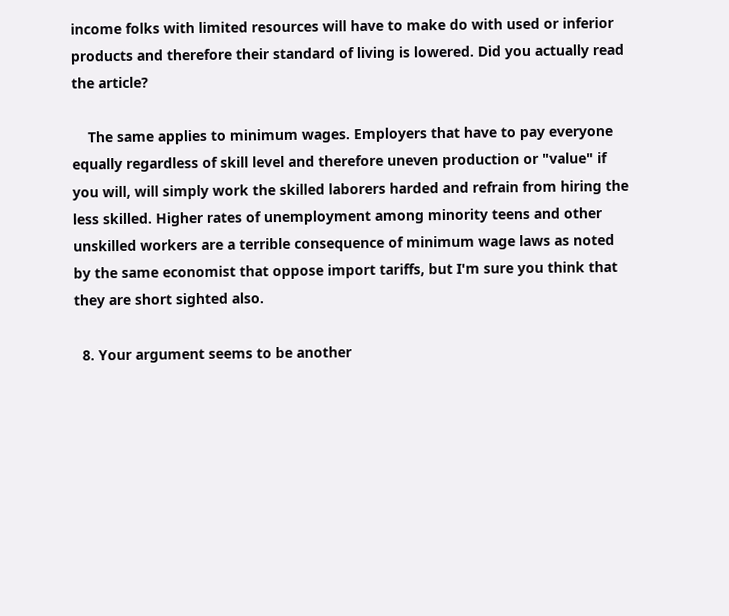income folks with limited resources will have to make do with used or inferior products and therefore their standard of living is lowered. Did you actually read the article?

    The same applies to minimum wages. Employers that have to pay everyone equally regardless of skill level and therefore uneven production or "value" if you will, will simply work the skilled laborers harded and refrain from hiring the less skilled. Higher rates of unemployment among minority teens and other unskilled workers are a terrible consequence of minimum wage laws as noted by the same economist that oppose import tariffs, but I'm sure you think that they are short sighted also.

  8. Your argument seems to be another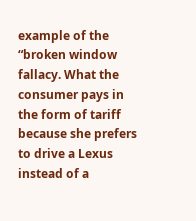example of the “broken window fallacy. What the consumer pays in the form of tariff because she prefers to drive a Lexus instead of a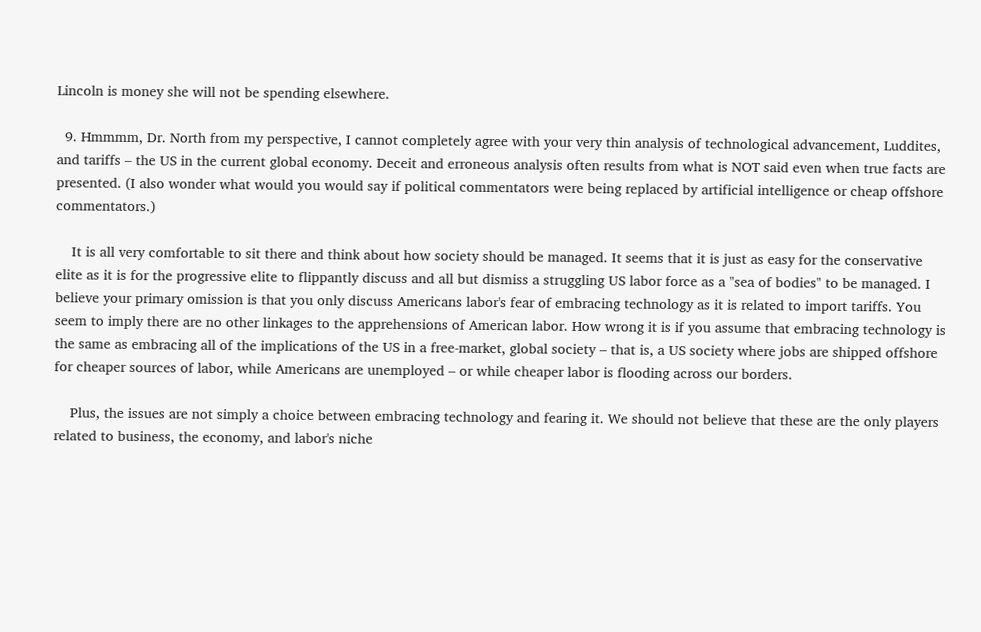Lincoln is money she will not be spending elsewhere.

  9. Hmmmm, Dr. North from my perspective, I cannot completely agree with your very thin analysis of technological advancement, Luddites, and tariffs – the US in the current global economy. Deceit and erroneous analysis often results from what is NOT said even when true facts are presented. (I also wonder what would you would say if political commentators were being replaced by artificial intelligence or cheap offshore commentators.)

    It is all very comfortable to sit there and think about how society should be managed. It seems that it is just as easy for the conservative elite as it is for the progressive elite to flippantly discuss and all but dismiss a struggling US labor force as a "sea of bodies" to be managed. I believe your primary omission is that you only discuss Americans labor's fear of embracing technology as it is related to import tariffs. You seem to imply there are no other linkages to the apprehensions of American labor. How wrong it is if you assume that embracing technology is the same as embracing all of the implications of the US in a free-market, global society – that is, a US society where jobs are shipped offshore for cheaper sources of labor, while Americans are unemployed – or while cheaper labor is flooding across our borders.

    Plus, the issues are not simply a choice between embracing technology and fearing it. We should not believe that these are the only players related to business, the economy, and labor's niche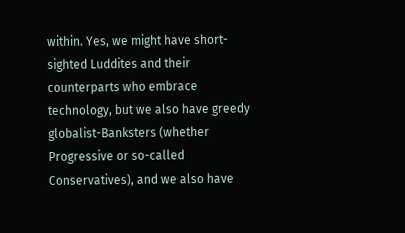within. Yes, we might have short-sighted Luddites and their counterparts who embrace technology, but we also have greedy globalist-Banksters (whether Progressive or so-called Conservatives), and we also have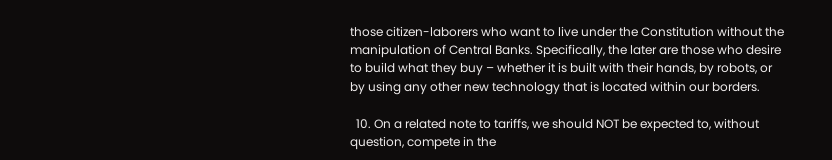those citizen-laborers who want to live under the Constitution without the manipulation of Central Banks. Specifically, the later are those who desire to build what they buy – whether it is built with their hands, by robots, or by using any other new technology that is located within our borders.

  10. On a related note to tariffs, we should NOT be expected to, without question, compete in the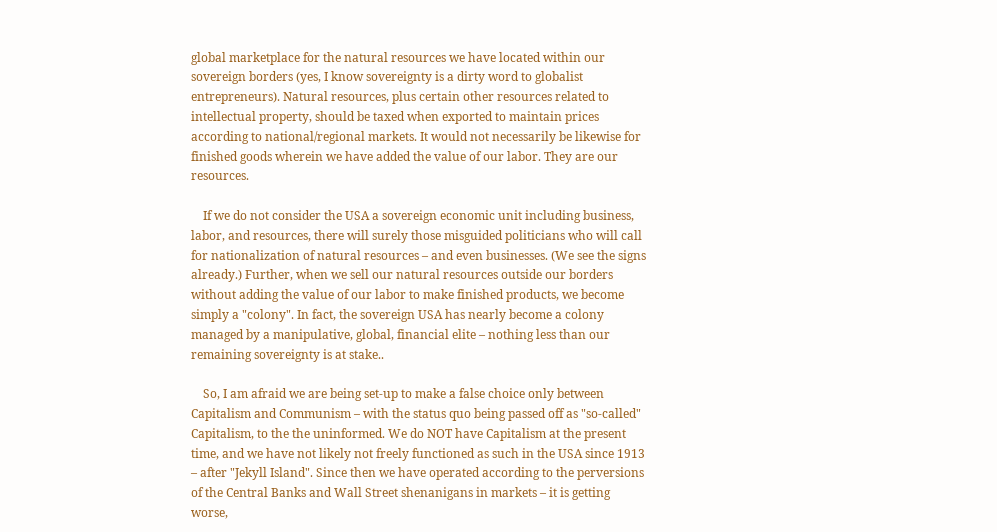global marketplace for the natural resources we have located within our sovereign borders (yes, I know sovereignty is a dirty word to globalist entrepreneurs). Natural resources, plus certain other resources related to intellectual property, should be taxed when exported to maintain prices according to national/regional markets. It would not necessarily be likewise for finished goods wherein we have added the value of our labor. They are our resources.

    If we do not consider the USA a sovereign economic unit including business, labor, and resources, there will surely those misguided politicians who will call for nationalization of natural resources – and even businesses. (We see the signs already.) Further, when we sell our natural resources outside our borders without adding the value of our labor to make finished products, we become simply a "colony". In fact, the sovereign USA has nearly become a colony managed by a manipulative, global, financial elite – nothing less than our remaining sovereignty is at stake..

    So, I am afraid we are being set-up to make a false choice only between Capitalism and Communism – with the status quo being passed off as "so-called" Capitalism, to the the uninformed. We do NOT have Capitalism at the present time, and we have not likely not freely functioned as such in the USA since 1913 – after "Jekyll Island". Since then we have operated according to the perversions of the Central Banks and Wall Street shenanigans in markets – it is getting worse,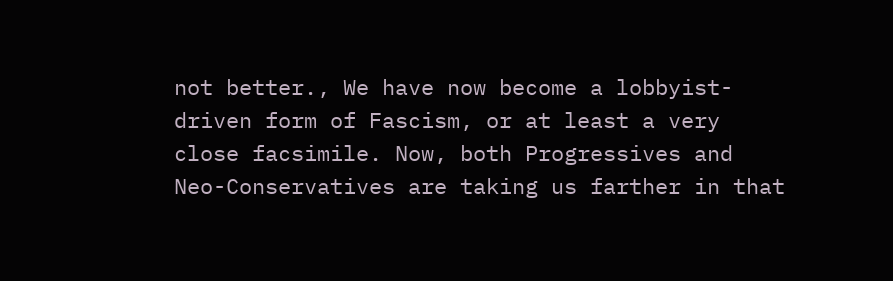not better., We have now become a lobbyist-driven form of Fascism, or at least a very close facsimile. Now, both Progressives and Neo-Conservatives are taking us farther in that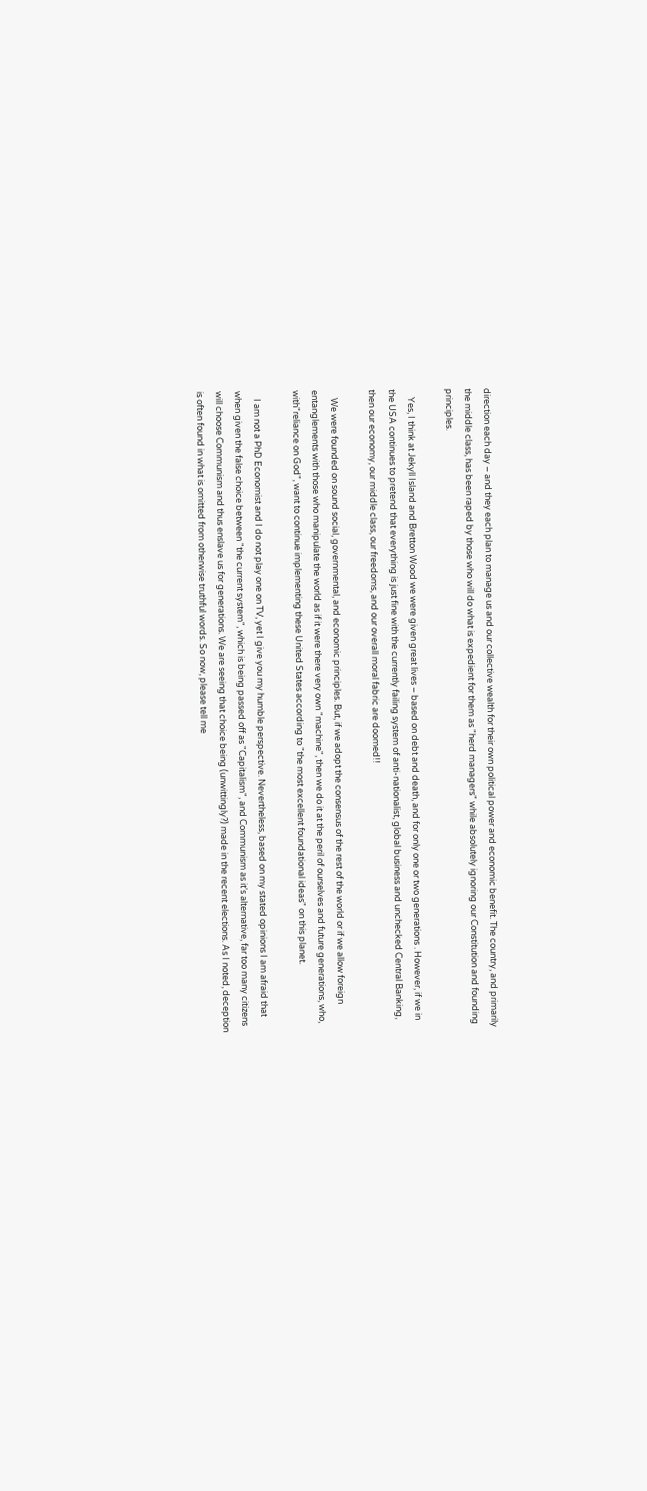direction each day – and they each plan to manage us and our collective wealth for their own political power and economic benefit. The country, and primarily the middle class, has been raped by those who will do what is expedient for them as "herd managers" while absolutely ignoring our Constitution and founding principles.

    Yes, I think at Jekyll Island and Bretton Wood we were given great lives – based on debt and death, and for only one or two generations . However, if we in the USA continues to pretend that everything is just fine with the currently failing system of anti-nationalist, global business and unchecked Central Banking, then our economy, our middle class, our freedoms, and our overall moral fabric are doomed!!

    We were founded on sound social, governmental, and economic principles. But, if we adopt the consensus of the rest of the world or if we allow foreign entanglements with those who manipulate the world as if it were there very own "machine", then we do it at the peril of ourselves and future generations, who, with"reliance on God", want to continue implementing these United States according to "the most excellent foundational ideas" on this planet.

    I am not a PhD Economist and I do not play one on TV, yet I give you my humble perspective. Nevertheless, based on my stated opinions I am afraid that when given the false choice between "the current system", which is being passed off as "Capitalism", and Communism as it's alternative, far too many citizens will choose Communism and thus enslave us for generations. We are seeing that choice being (unwittingly?) made in the recent elections. As I noted, deception is often found in what is omitted from otherwise truthful words. So now, please tell me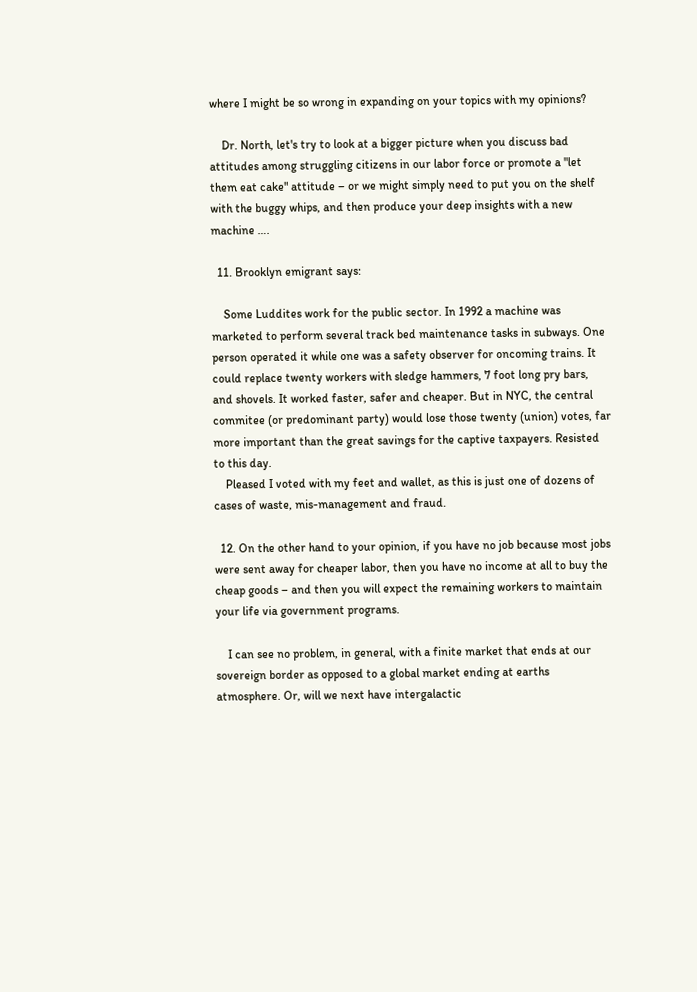where I might be so wrong in expanding on your topics with my opinions?

    Dr. North, let's try to look at a bigger picture when you discuss bad attitudes among struggling citizens in our labor force or promote a "let them eat cake" attitude – or we might simply need to put you on the shelf with the buggy whips, and then produce your deep insights with a new machine ….

  11. Brooklyn emigrant says:

    Some Luddites work for the public sector. In 1992 a machine was marketed to perform several track bed maintenance tasks in subways. One person operated it while one was a safety observer for oncoming trains. It could replace twenty workers with sledge hammers, 7 foot long pry bars, and shovels. It worked faster, safer and cheaper. But in NYC, the central commitee (or predominant party) would lose those twenty (union) votes, far more important than the great savings for the captive taxpayers. Resisted to this day.
    Pleased I voted with my feet and wallet, as this is just one of dozens of cases of waste, mis-management and fraud.

  12. On the other hand to your opinion, if you have no job because most jobs were sent away for cheaper labor, then you have no income at all to buy the cheap goods – and then you will expect the remaining workers to maintain your life via government programs.

    I can see no problem, in general, with a finite market that ends at our sovereign border as opposed to a global market ending at earths atmosphere. Or, will we next have intergalactic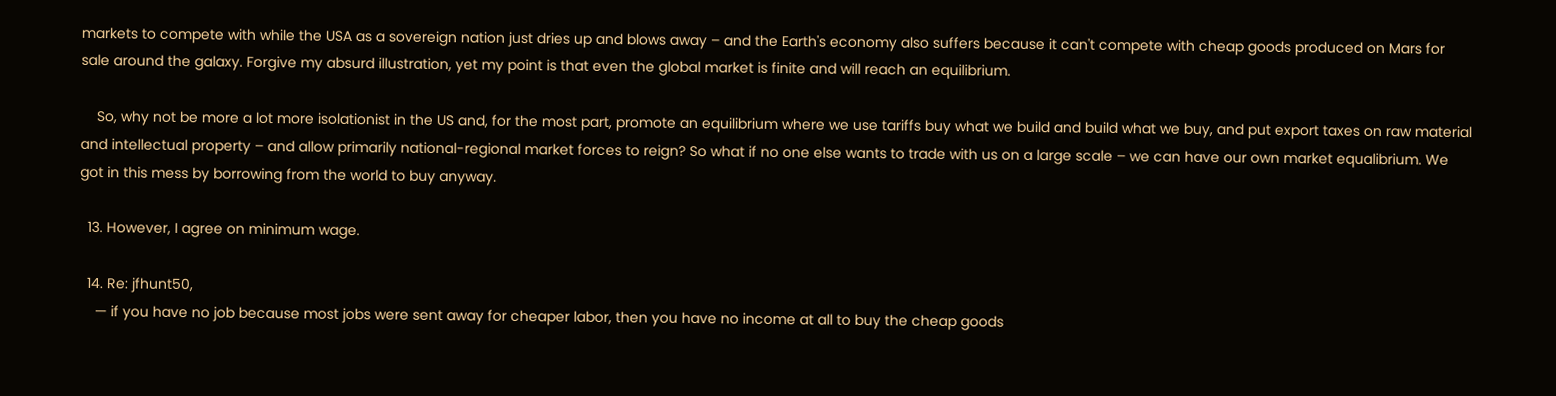markets to compete with while the USA as a sovereign nation just dries up and blows away – and the Earth's economy also suffers because it can't compete with cheap goods produced on Mars for sale around the galaxy. Forgive my absurd illustration, yet my point is that even the global market is finite and will reach an equilibrium.

    So, why not be more a lot more isolationist in the US and, for the most part, promote an equilibrium where we use tariffs buy what we build and build what we buy, and put export taxes on raw material and intellectual property – and allow primarily national-regional market forces to reign? So what if no one else wants to trade with us on a large scale – we can have our own market equalibrium. We got in this mess by borrowing from the world to buy anyway.

  13. However, I agree on minimum wage.

  14. Re: jfhunt50,
    — if you have no job because most jobs were sent away for cheaper labor, then you have no income at all to buy the cheap goods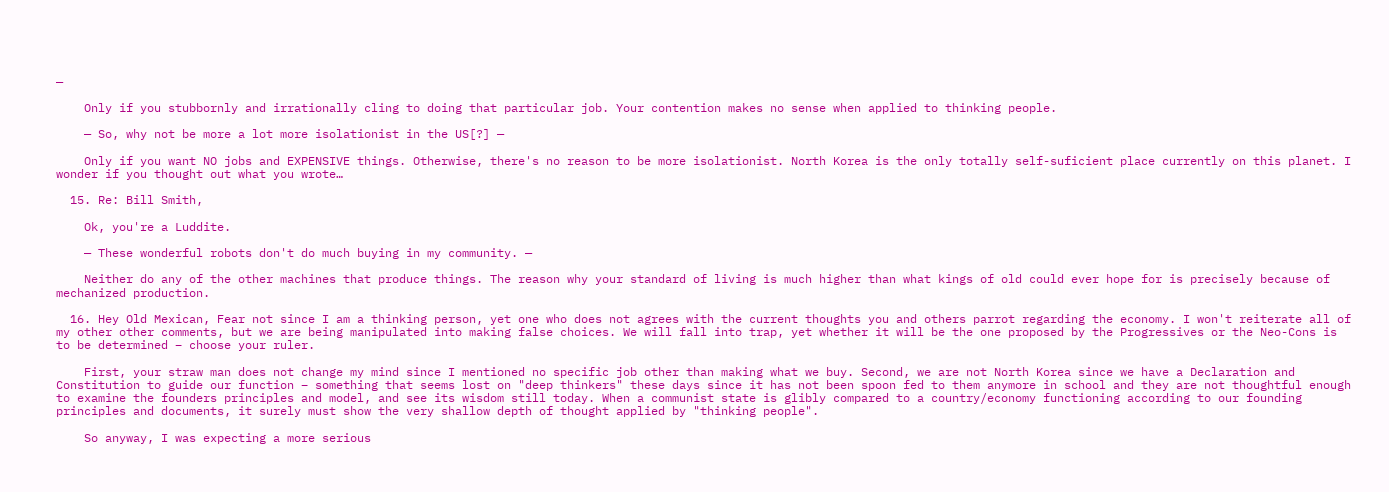—

    Only if you stubbornly and irrationally cling to doing that particular job. Your contention makes no sense when applied to thinking people.

    — So, why not be more a lot more isolationist in the US[?] —

    Only if you want NO jobs and EXPENSIVE things. Otherwise, there's no reason to be more isolationist. North Korea is the only totally self-suficient place currently on this planet. I wonder if you thought out what you wrote…

  15. Re: Bill Smith,

    Ok, you're a Luddite.

    — These wonderful robots don't do much buying in my community. —

    Neither do any of the other machines that produce things. The reason why your standard of living is much higher than what kings of old could ever hope for is precisely because of mechanized production.

  16. Hey Old Mexican, Fear not since I am a thinking person, yet one who does not agrees with the current thoughts you and others parrot regarding the economy. I won't reiterate all of my other other comments, but we are being manipulated into making false choices. We will fall into trap, yet whether it will be the one proposed by the Progressives or the Neo-Cons is to be determined – choose your ruler.

    First, your straw man does not change my mind since I mentioned no specific job other than making what we buy. Second, we are not North Korea since we have a Declaration and Constitution to guide our function – something that seems lost on "deep thinkers" these days since it has not been spoon fed to them anymore in school and they are not thoughtful enough to examine the founders principles and model, and see its wisdom still today. When a communist state is glibly compared to a country/economy functioning according to our founding principles and documents, it surely must show the very shallow depth of thought applied by "thinking people".

    So anyway, I was expecting a more serious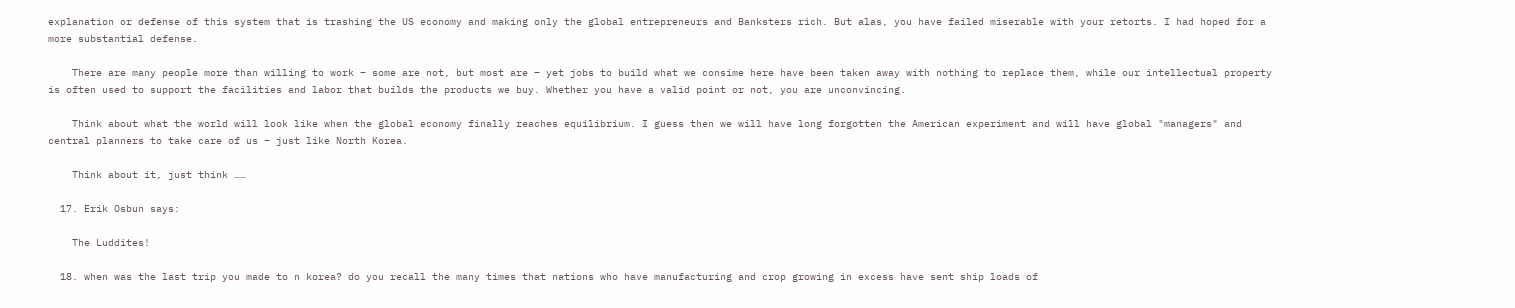explanation or defense of this system that is trashing the US economy and making only the global entrepreneurs and Banksters rich. But alas, you have failed miserable with your retorts. I had hoped for a more substantial defense.

    There are many people more than willing to work – some are not, but most are – yet jobs to build what we consime here have been taken away with nothing to replace them, while our intellectual property is often used to support the facilities and labor that builds the products we buy. Whether you have a valid point or not, you are unconvincing.

    Think about what the world will look like when the global economy finally reaches equilibrium. I guess then we will have long forgotten the American experiment and will have global "managers" and central planners to take care of us – just like North Korea.

    Think about it, just think ……

  17. Erik Osbun says:

    The Luddites!

  18. when was the last trip you made to n korea? do you recall the many times that nations who have manufacturing and crop growing in excess have sent ship loads of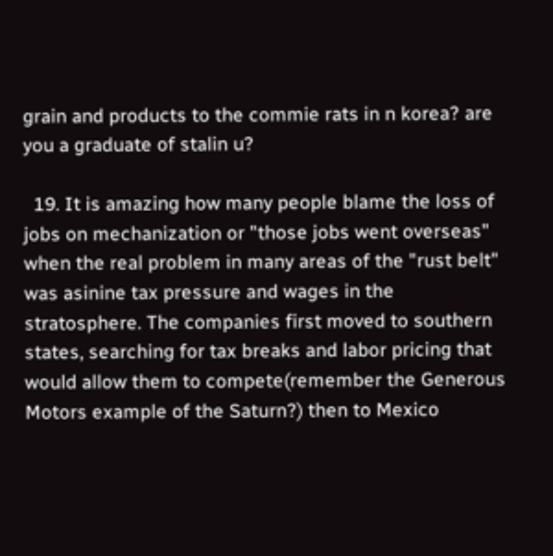grain and products to the commie rats in n korea? are you a graduate of stalin u?

  19. It is amazing how many people blame the loss of jobs on mechanization or "those jobs went overseas" when the real problem in many areas of the "rust belt" was asinine tax pressure and wages in the stratosphere. The companies first moved to southern states, searching for tax breaks and labor pricing that would allow them to compete(remember the Generous Motors example of the Saturn?) then to Mexico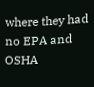where they had no EPA and OSHA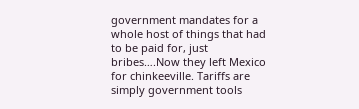government mandates for a whole host of things that had to be paid for, just bribes….Now they left Mexico for chinkeeville. Tariffs are simply government tools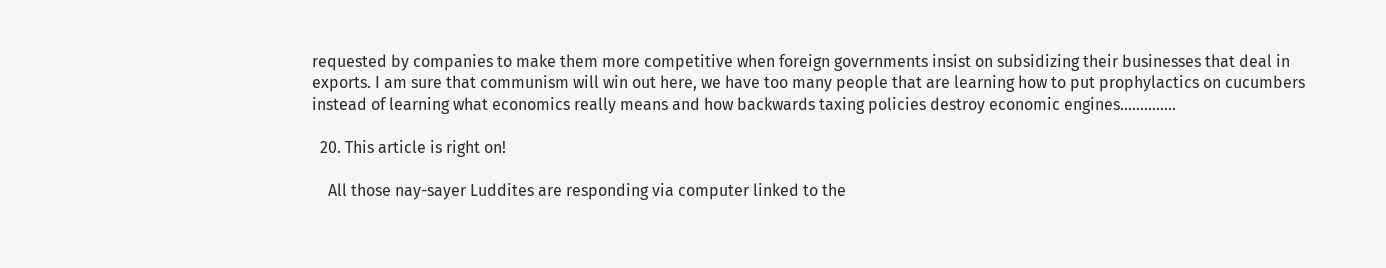requested by companies to make them more competitive when foreign governments insist on subsidizing their businesses that deal in exports. I am sure that communism will win out here, we have too many people that are learning how to put prophylactics on cucumbers instead of learning what economics really means and how backwards taxing policies destroy economic engines…………..

  20. This article is right on!

    All those nay-sayer Luddites are responding via computer linked to the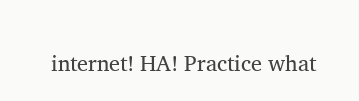internet! HA! Practice what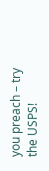you preach – try the USPS!